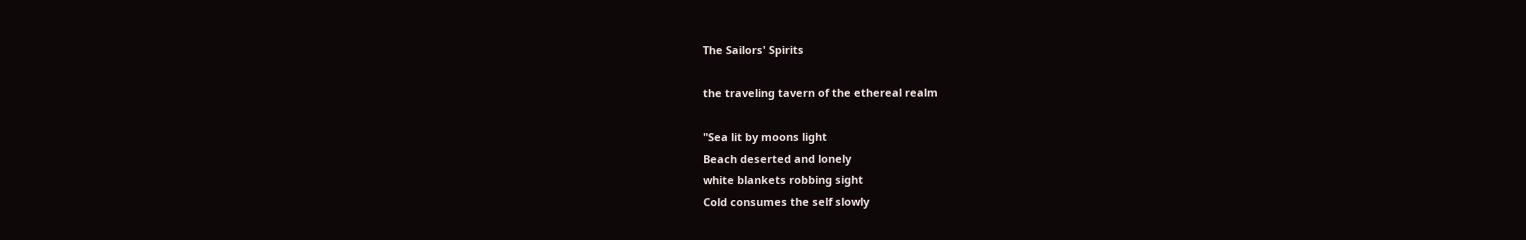The Sailors' Spirits

the traveling tavern of the ethereal realm

"Sea lit by moons light
Beach deserted and lonely
white blankets robbing sight
Cold consumes the self slowly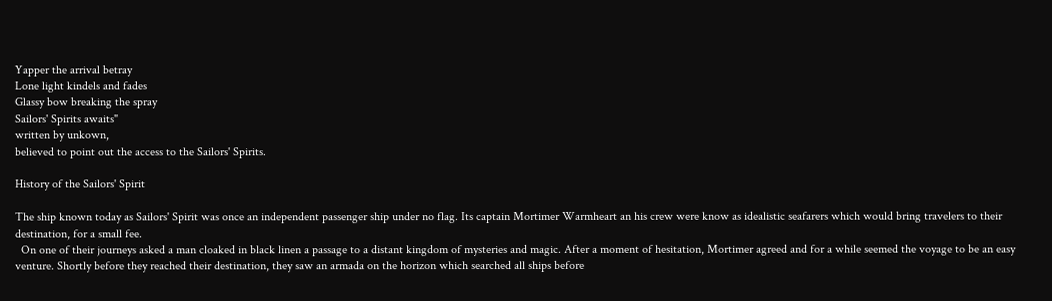Yapper the arrival betray
Lone light kindels and fades
Glassy bow breaking the spray
Sailors' Spirits awaits"
written by unkown,
believed to point out the access to the Sailors' Spirits.

History of the Sailors' Spirit

The ship known today as Sailors' Spirit was once an independent passenger ship under no flag. Its captain Mortimer Warmheart an his crew were know as idealistic seafarers which would bring travelers to their destination, for a small fee.
  On one of their journeys asked a man cloaked in black linen a passage to a distant kingdom of mysteries and magic. After a moment of hesitation, Mortimer agreed and for a while seemed the voyage to be an easy venture. Shortly before they reached their destination, they saw an armada on the horizon which searched all ships before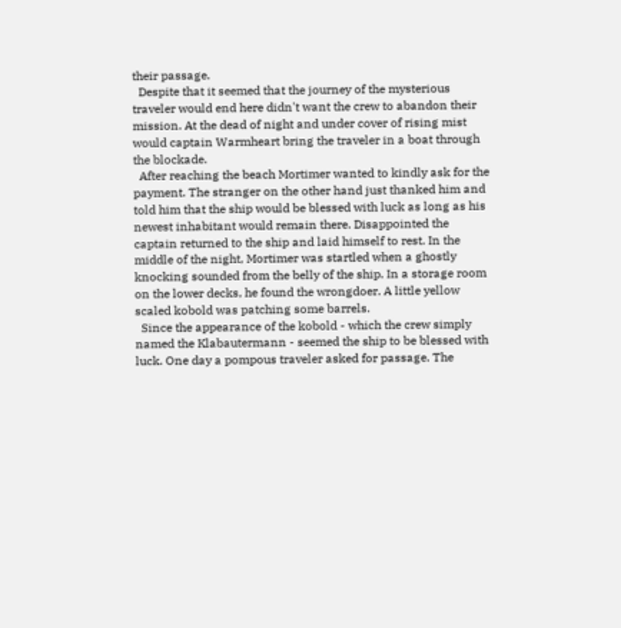their passage.
  Despite that it seemed that the journey of the mysterious traveler would end here didn't want the crew to abandon their mission. At the dead of night and under cover of rising mist would captain Warmheart bring the traveler in a boat through the blockade.
  After reaching the beach Mortimer wanted to kindly ask for the payment. The stranger on the other hand just thanked him and told him that the ship would be blessed with luck as long as his newest inhabitant would remain there. Disappointed the captain returned to the ship and laid himself to rest. In the middle of the night, Mortimer was startled when a ghostly knocking sounded from the belly of the ship. In a storage room on the lower decks, he found the wrongdoer. A little yellow scaled kobold was patching some barrels.
  Since the appearance of the kobold - which the crew simply named the Klabautermann - seemed the ship to be blessed with luck. One day a pompous traveler asked for passage. The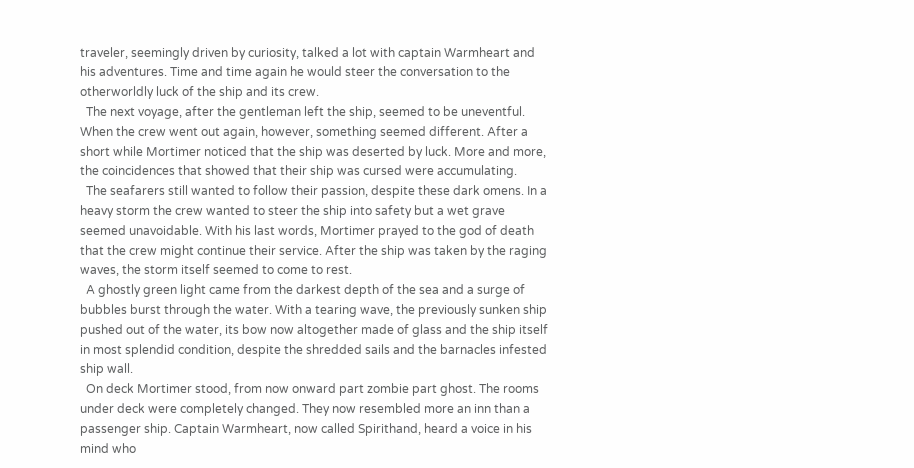traveler, seemingly driven by curiosity, talked a lot with captain Warmheart and his adventures. Time and time again he would steer the conversation to the otherworldly luck of the ship and its crew.
  The next voyage, after the gentleman left the ship, seemed to be uneventful. When the crew went out again, however, something seemed different. After a short while Mortimer noticed that the ship was deserted by luck. More and more, the coincidences that showed that their ship was cursed were accumulating.
  The seafarers still wanted to follow their passion, despite these dark omens. In a heavy storm the crew wanted to steer the ship into safety but a wet grave seemed unavoidable. With his last words, Mortimer prayed to the god of death that the crew might continue their service. After the ship was taken by the raging waves, the storm itself seemed to come to rest.
  A ghostly green light came from the darkest depth of the sea and a surge of bubbles burst through the water. With a tearing wave, the previously sunken ship pushed out of the water, its bow now altogether made of glass and the ship itself in most splendid condition, despite the shredded sails and the barnacles infested ship wall.
  On deck Mortimer stood, from now onward part zombie part ghost. The rooms under deck were completely changed. They now resembled more an inn than a passenger ship. Captain Warmheart, now called Spirithand, heard a voice in his mind who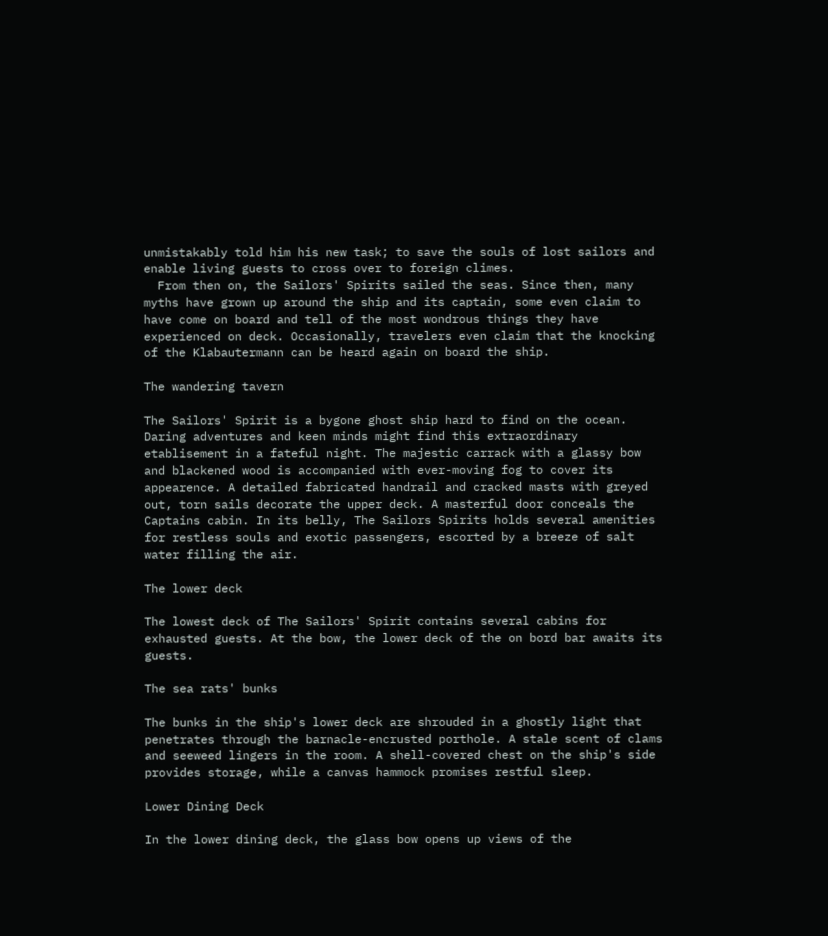unmistakably told him his new task; to save the souls of lost sailors and enable living guests to cross over to foreign climes.
  From then on, the Sailors' Spirits sailed the seas. Since then, many myths have grown up around the ship and its captain, some even claim to have come on board and tell of the most wondrous things they have experienced on deck. Occasionally, travelers even claim that the knocking of the Klabautermann can be heard again on board the ship.

The wandering tavern

The Sailors' Spirit is a bygone ghost ship hard to find on the ocean. Daring adventures and keen minds might find this extraordinary etablisement in a fateful night. The majestic carrack with a glassy bow and blackened wood is accompanied with ever-moving fog to cover its appearence. A detailed fabricated handrail and cracked masts with greyed out, torn sails decorate the upper deck. A masterful door conceals the Captains cabin. In its belly, The Sailors Spirits holds several amenities for restless souls and exotic passengers, escorted by a breeze of salt water filling the air.

The lower deck

The lowest deck of The Sailors' Spirit contains several cabins for exhausted guests. At the bow, the lower deck of the on bord bar awaits its guests.

The sea rats' bunks

The bunks in the ship's lower deck are shrouded in a ghostly light that penetrates through the barnacle-encrusted porthole. A stale scent of clams and seeweed lingers in the room. A shell-covered chest on the ship's side provides storage, while a canvas hammock promises restful sleep.

Lower Dining Deck

In the lower dining deck, the glass bow opens up views of the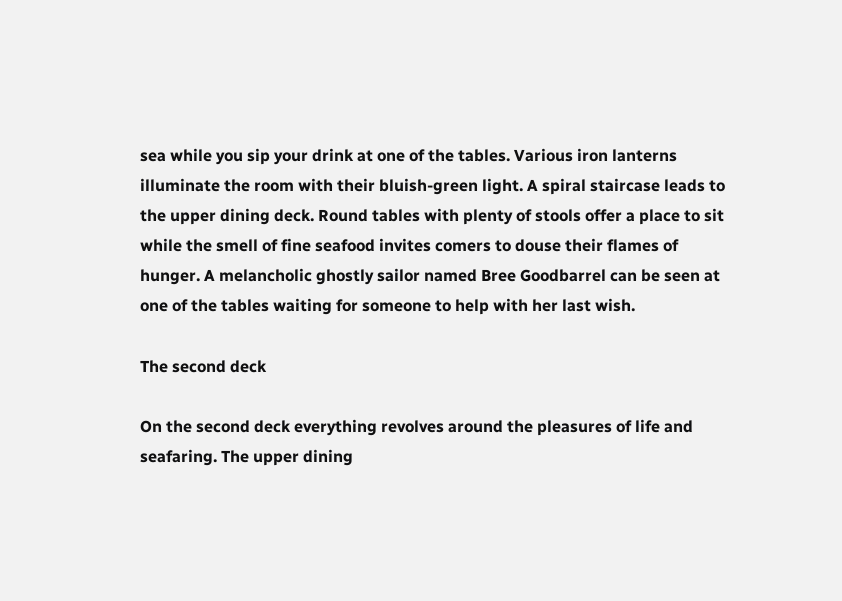sea while you sip your drink at one of the tables. Various iron lanterns illuminate the room with their bluish-green light. A spiral staircase leads to the upper dining deck. Round tables with plenty of stools offer a place to sit while the smell of fine seafood invites comers to douse their flames of hunger. A melancholic ghostly sailor named Bree Goodbarrel can be seen at one of the tables waiting for someone to help with her last wish.

The second deck

On the second deck everything revolves around the pleasures of life and seafaring. The upper dining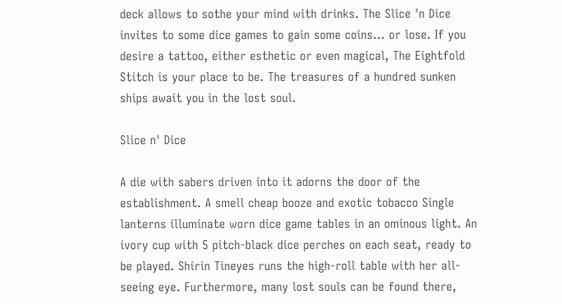deck allows to sothe your mind with drinks. The Slice 'n Dice invites to some dice games to gain some coins... or lose. If you desire a tattoo, either esthetic or even magical, The Eightfold Stitch is your place to be. The treasures of a hundred sunken ships await you in the lost soul.

Slice n' Dice

A die with sabers driven into it adorns the door of the establishment. A smell cheap booze and exotic tobacco Single lanterns illuminate worn dice game tables in an ominous light. An ivory cup with 5 pitch-black dice perches on each seat, ready to be played. Shirin Tineyes runs the high-roll table with her all-seeing eye. Furthermore, many lost souls can be found there,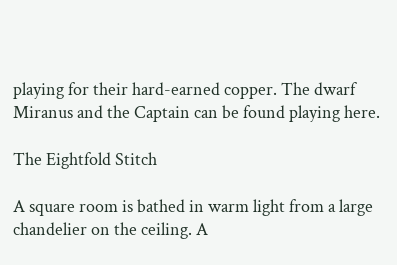playing for their hard-earned copper. The dwarf Miranus and the Captain can be found playing here.

The Eightfold Stitch

A square room is bathed in warm light from a large chandelier on the ceiling. A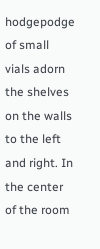hodgepodge of small vials adorn the shelves on the walls to the left and right. In the center of the room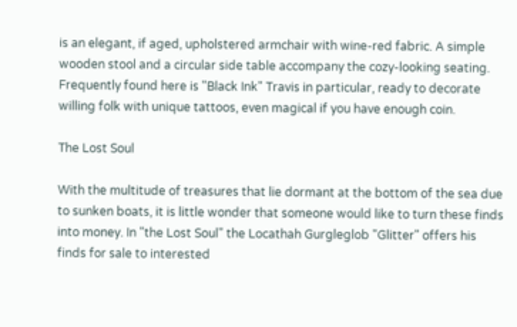is an elegant, if aged, upholstered armchair with wine-red fabric. A simple wooden stool and a circular side table accompany the cozy-looking seating. Frequently found here is "Black Ink" Travis in particular, ready to decorate willing folk with unique tattoos, even magical if you have enough coin.

The Lost Soul

With the multitude of treasures that lie dormant at the bottom of the sea due to sunken boats, it is little wonder that someone would like to turn these finds into money. In "the Lost Soul" the Locathah Gurgleglob "Glitter" offers his finds for sale to interested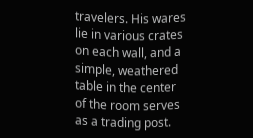travelers. His wares lie in various crates on each wall, and a simple, weathered table in the center of the room serves as a trading post.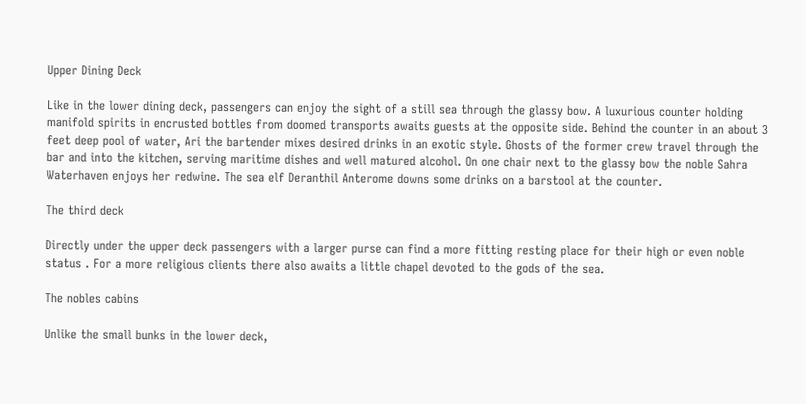Upper Dining Deck

Like in the lower dining deck, passengers can enjoy the sight of a still sea through the glassy bow. A luxurious counter holding manifold spirits in encrusted bottles from doomed transports awaits guests at the opposite side. Behind the counter in an about 3 feet deep pool of water, Ari the bartender mixes desired drinks in an exotic style. Ghosts of the former crew travel through the bar and into the kitchen, serving maritime dishes and well matured alcohol. On one chair next to the glassy bow the noble Sahra Waterhaven enjoys her redwine. The sea elf Deranthil Anterome downs some drinks on a barstool at the counter.

The third deck

Directly under the upper deck passengers with a larger purse can find a more fitting resting place for their high or even noble status . For a more religious clients there also awaits a little chapel devoted to the gods of the sea.

The nobles cabins

Unlike the small bunks in the lower deck,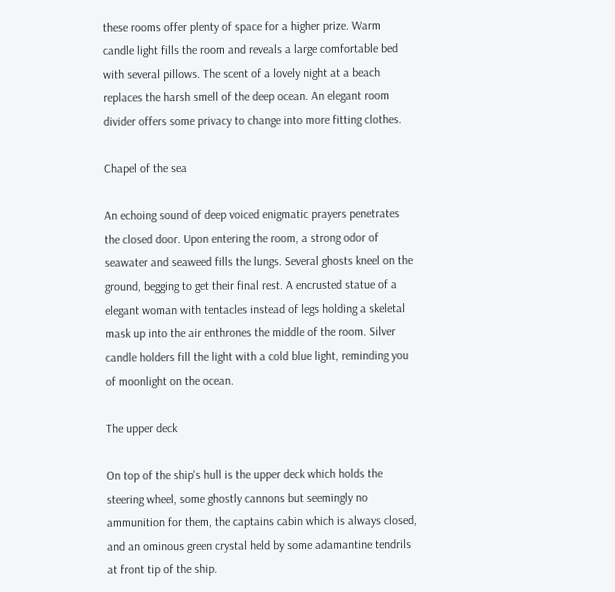these rooms offer plenty of space for a higher prize. Warm candle light fills the room and reveals a large comfortable bed with several pillows. The scent of a lovely night at a beach replaces the harsh smell of the deep ocean. An elegant room divider offers some privacy to change into more fitting clothes.

Chapel of the sea

An echoing sound of deep voiced enigmatic prayers penetrates the closed door. Upon entering the room, a strong odor of seawater and seaweed fills the lungs. Several ghosts kneel on the ground, begging to get their final rest. A encrusted statue of a elegant woman with tentacles instead of legs holding a skeletal mask up into the air enthrones the middle of the room. Silver candle holders fill the light with a cold blue light, reminding you of moonlight on the ocean.

The upper deck

On top of the ship's hull is the upper deck which holds the steering wheel, some ghostly cannons but seemingly no ammunition for them, the captains cabin which is always closed, and an ominous green crystal held by some adamantine tendrils at front tip of the ship.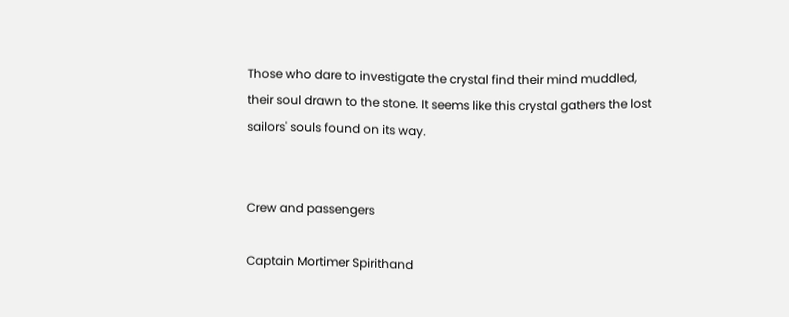Those who dare to investigate the crystal find their mind muddled, their soul drawn to the stone. It seems like this crystal gathers the lost sailors' souls found on its way.


Crew and passengers

Captain Mortimer Spirithand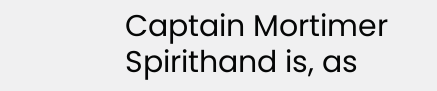Captain Mortimer Spirithand is, as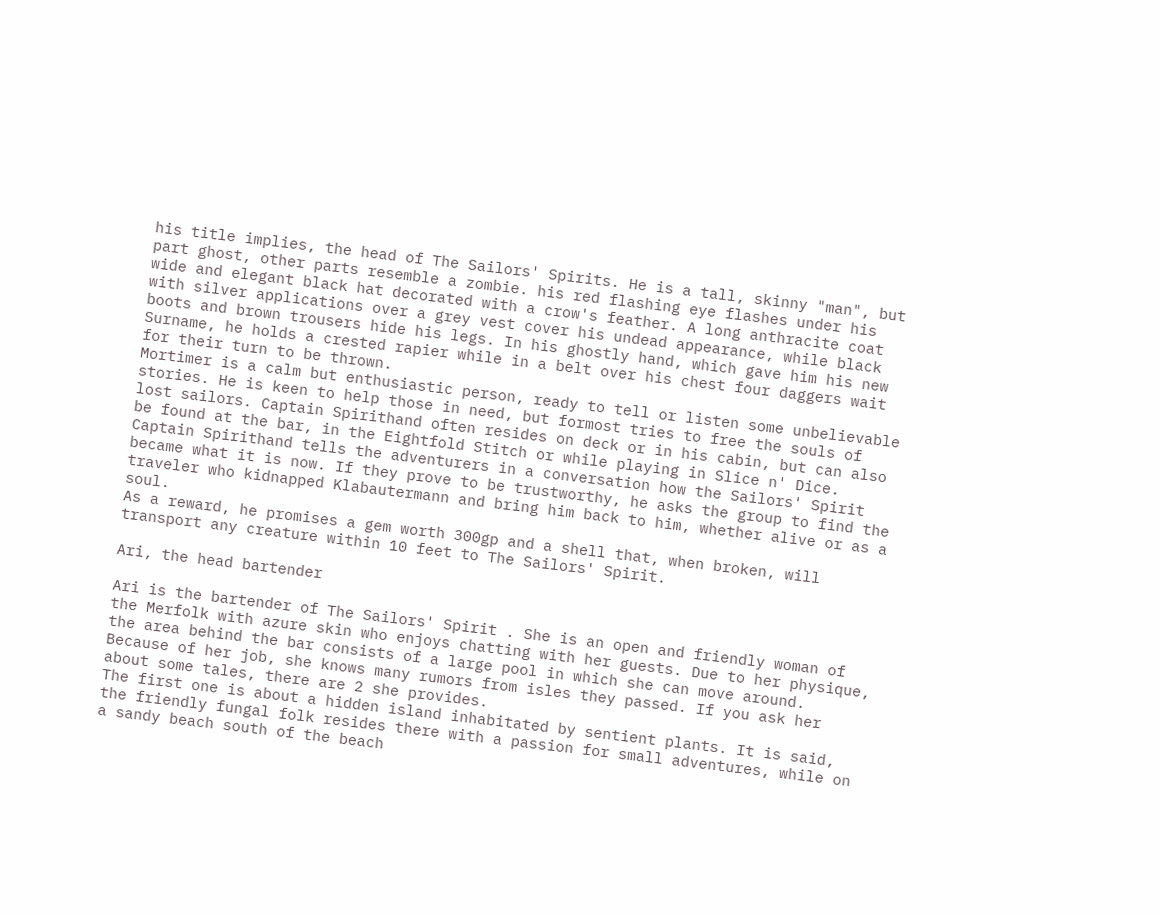his title implies, the head of The Sailors' Spirits. He is a tall, skinny "man", but part ghost, other parts resemble a zombie. his red flashing eye flashes under his wide and elegant black hat decorated with a crow's feather. A long anthracite coat with silver applications over a grey vest cover his undead appearance, while black boots and brown trousers hide his legs. In his ghostly hand, which gave him his new Surname, he holds a crested rapier while in a belt over his chest four daggers wait for their turn to be thrown.
Mortimer is a calm but enthusiastic person, ready to tell or listen some unbelievable stories. He is keen to help those in need, but formost tries to free the souls of lost sailors. Captain Spirithand often resides on deck or in his cabin, but can also be found at the bar, in the Eightfold Stitch or while playing in Slice n' Dice.
Captain Spirithand tells the adventurers in a conversation how the Sailors' Spirit became what it is now. If they prove to be trustworthy, he asks the group to find the traveler who kidnapped Klabautermann and bring him back to him, whether alive or as a soul.
As a reward, he promises a gem worth 300gp and a shell that, when broken, will transport any creature within 10 feet to The Sailors' Spirit.

Ari, the head bartender

Ari is the bartender of The Sailors' Spirit . She is an open and friendly woman of the Merfolk with azure skin who enjoys chatting with her guests. Due to her physique, the area behind the bar consists of a large pool in which she can move around. Because of her job, she knows many rumors from isles they passed. If you ask her about some tales, there are 2 she provides.
The first one is about a hidden island inhabitated by sentient plants. It is said, the friendly fungal folk resides there with a passion for small adventures, while on a sandy beach south of the beach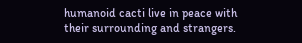humanoid cacti live in peace with their surrounding and strangers.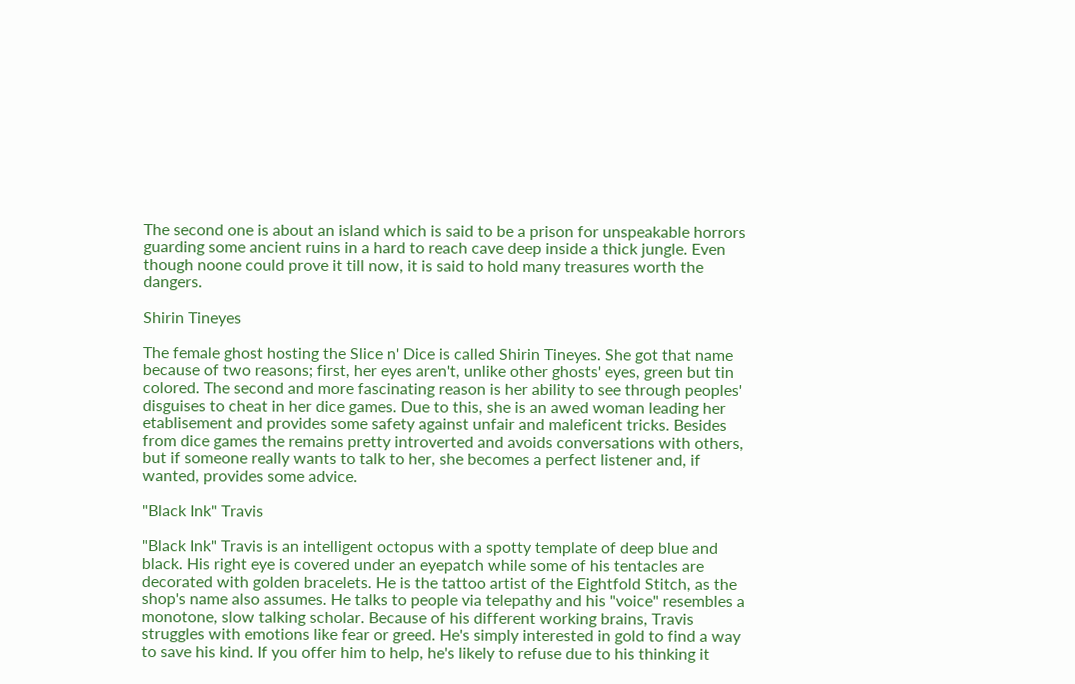The second one is about an island which is said to be a prison for unspeakable horrors guarding some ancient ruins in a hard to reach cave deep inside a thick jungle. Even though noone could prove it till now, it is said to hold many treasures worth the dangers.

Shirin Tineyes

The female ghost hosting the Slice n' Dice is called Shirin Tineyes. She got that name because of two reasons; first, her eyes aren't, unlike other ghosts' eyes, green but tin colored. The second and more fascinating reason is her ability to see through peoples' disguises to cheat in her dice games. Due to this, she is an awed woman leading her etablisement and provides some safety against unfair and maleficent tricks. Besides from dice games the remains pretty introverted and avoids conversations with others, but if someone really wants to talk to her, she becomes a perfect listener and, if wanted, provides some advice.

"Black Ink" Travis

"Black Ink" Travis is an intelligent octopus with a spotty template of deep blue and black. His right eye is covered under an eyepatch while some of his tentacles are decorated with golden bracelets. He is the tattoo artist of the Eightfold Stitch, as the shop's name also assumes. He talks to people via telepathy and his "voice" resembles a monotone, slow talking scholar. Because of his different working brains, Travis struggles with emotions like fear or greed. He's simply interested in gold to find a way to save his kind. If you offer him to help, he's likely to refuse due to his thinking it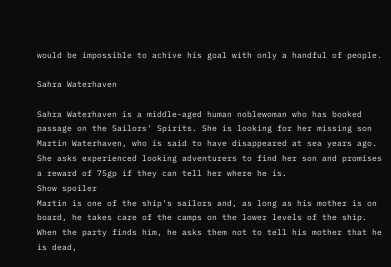would be impossible to achive his goal with only a handful of people.

Sahra Waterhaven

Sahra Waterhaven is a middle-aged human noblewoman who has booked passage on the Sailors' Spirits. She is looking for her missing son Martin Waterhaven, who is said to have disappeared at sea years ago. She asks experienced looking adventurers to find her son and promises a reward of 75gp if they can tell her where he is.
Show spoiler
Martin is one of the ship's sailors and, as long as his mother is on board, he takes care of the camps on the lower levels of the ship. When the party finds him, he asks them not to tell his mother that he is dead,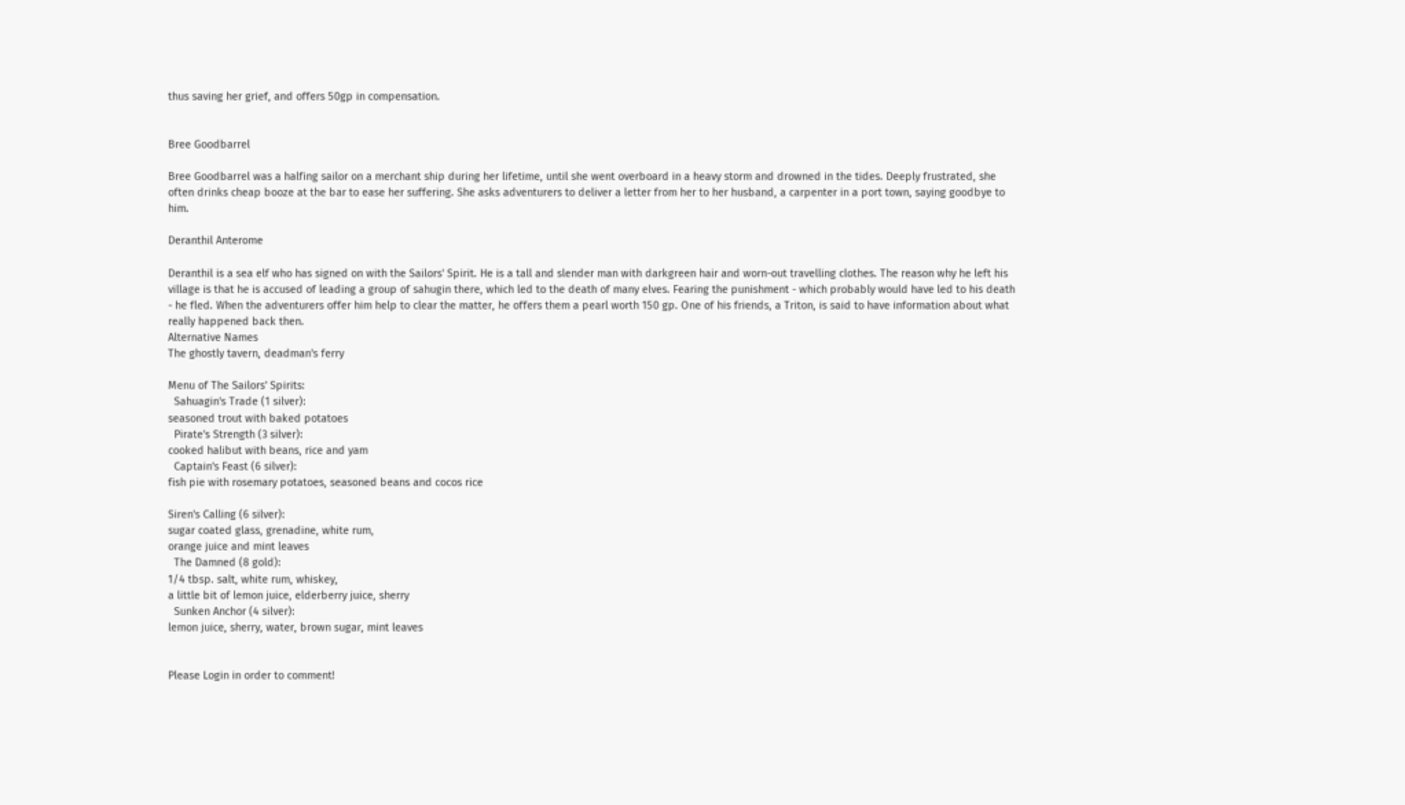thus saving her grief, and offers 50gp in compensation.


Bree Goodbarrel

Bree Goodbarrel was a halfing sailor on a merchant ship during her lifetime, until she went overboard in a heavy storm and drowned in the tides. Deeply frustrated, she often drinks cheap booze at the bar to ease her suffering. She asks adventurers to deliver a letter from her to her husband, a carpenter in a port town, saying goodbye to him.

Deranthil Anterome

Deranthil is a sea elf who has signed on with the Sailors' Spirit. He is a tall and slender man with darkgreen hair and worn-out travelling clothes. The reason why he left his village is that he is accused of leading a group of sahugin there, which led to the death of many elves. Fearing the punishment - which probably would have led to his death - he fled. When the adventurers offer him help to clear the matter, he offers them a pearl worth 150 gp. One of his friends, a Triton, is said to have information about what really happened back then.
Alternative Names
The ghostly tavern, deadman's ferry

Menu of The Sailors' Spirits:
  Sahuagin's Trade (1 silver):
seasoned trout with baked potatoes
  Pirate's Strength (3 silver):
cooked halibut with beans, rice and yam
  Captain's Feast (6 silver):
fish pie with rosemary potatoes, seasoned beans and cocos rice

Siren's Calling (6 silver):
sugar coated glass, grenadine, white rum,
orange juice and mint leaves
  The Damned (8 gold):
1/4 tbsp. salt, white rum, whiskey,
a little bit of lemon juice, elderberry juice, sherry
  Sunken Anchor (4 silver):
lemon juice, sherry, water, brown sugar, mint leaves


Please Login in order to comment!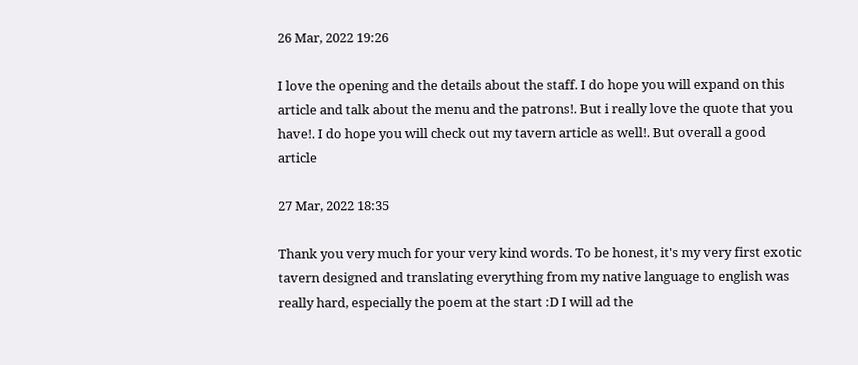26 Mar, 2022 19:26

I love the opening and the details about the staff. I do hope you will expand on this article and talk about the menu and the patrons!. But i really love the quote that you have!. I do hope you will check out my tavern article as well!. But overall a good article

27 Mar, 2022 18:35

Thank you very much for your very kind words. To be honest, it's my very first exotic tavern designed and translating everything from my native language to english was really hard, especially the poem at the start :D I will ad the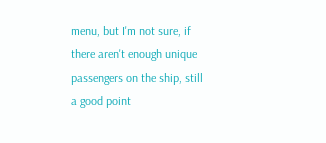menu, but I'm not sure, if there aren't enough unique passengers on the ship, still a good point